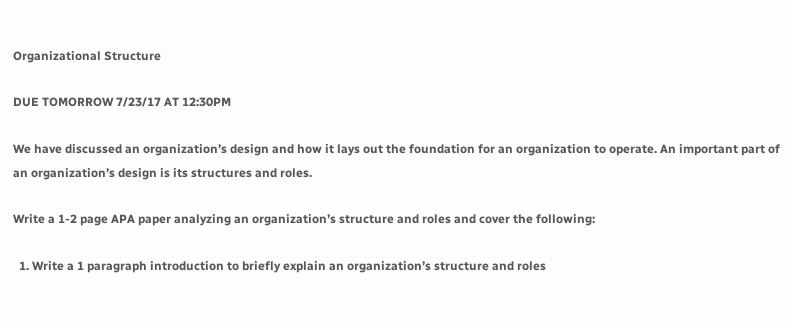Organizational Structure

DUE TOMORROW 7/23/17 AT 12:30PM

We have discussed an organization’s design and how it lays out the foundation for an organization to operate. An important part of an organization’s design is its structures and roles.

Write a 1-2 page APA paper analyzing an organization’s structure and roles and cover the following:

  1. Write a 1 paragraph introduction to briefly explain an organization’s structure and roles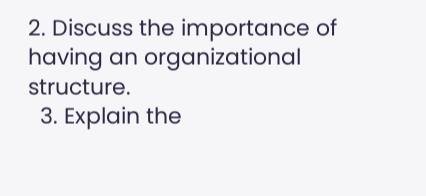2. Discuss the importance of having an organizational structure.
  3. Explain the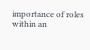importance of roles within an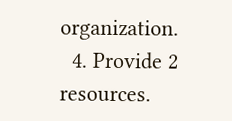organization.
  4. Provide 2 resources.